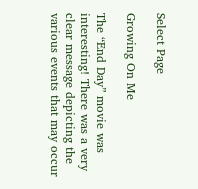Select Page

Growing On Me

The “End Day” movie was interesting! There was a very clear message depicting the various events that may occur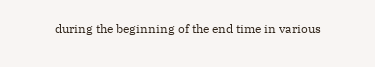during the beginning of the end time in various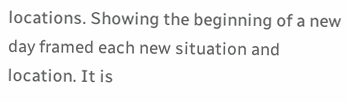locations. Showing the beginning of a new day framed each new situation and location. It is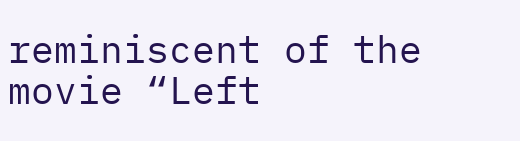reminiscent of the movie “Left